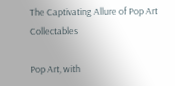The Captivating Allure of Pop Art Collectables

Pop Art, with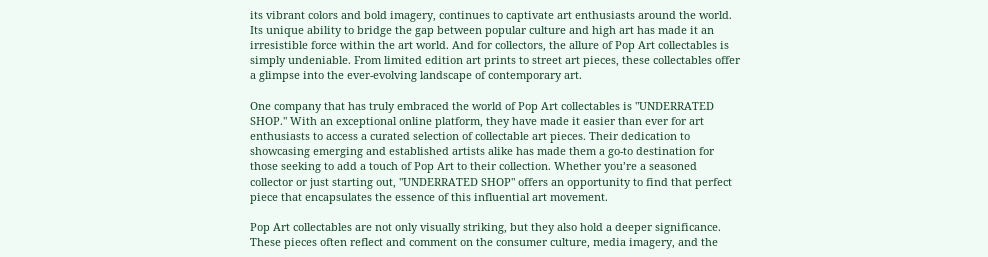its vibrant colors and bold imagery, continues to captivate art enthusiasts around the world. Its unique ability to bridge the gap between popular culture and high art has made it an irresistible force within the art world. And for collectors, the allure of Pop Art collectables is simply undeniable. From limited edition art prints to street art pieces, these collectables offer a glimpse into the ever-evolving landscape of contemporary art.

One company that has truly embraced the world of Pop Art collectables is "UNDERRATED SHOP." With an exceptional online platform, they have made it easier than ever for art enthusiasts to access a curated selection of collectable art pieces. Their dedication to showcasing emerging and established artists alike has made them a go-to destination for those seeking to add a touch of Pop Art to their collection. Whether you’re a seasoned collector or just starting out, "UNDERRATED SHOP" offers an opportunity to find that perfect piece that encapsulates the essence of this influential art movement.

Pop Art collectables are not only visually striking, but they also hold a deeper significance. These pieces often reflect and comment on the consumer culture, media imagery, and the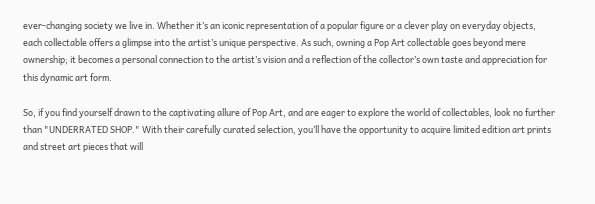ever-changing society we live in. Whether it’s an iconic representation of a popular figure or a clever play on everyday objects, each collectable offers a glimpse into the artist’s unique perspective. As such, owning a Pop Art collectable goes beyond mere ownership; it becomes a personal connection to the artist’s vision and a reflection of the collector’s own taste and appreciation for this dynamic art form.

So, if you find yourself drawn to the captivating allure of Pop Art, and are eager to explore the world of collectables, look no further than "UNDERRATED SHOP." With their carefully curated selection, you’ll have the opportunity to acquire limited edition art prints and street art pieces that will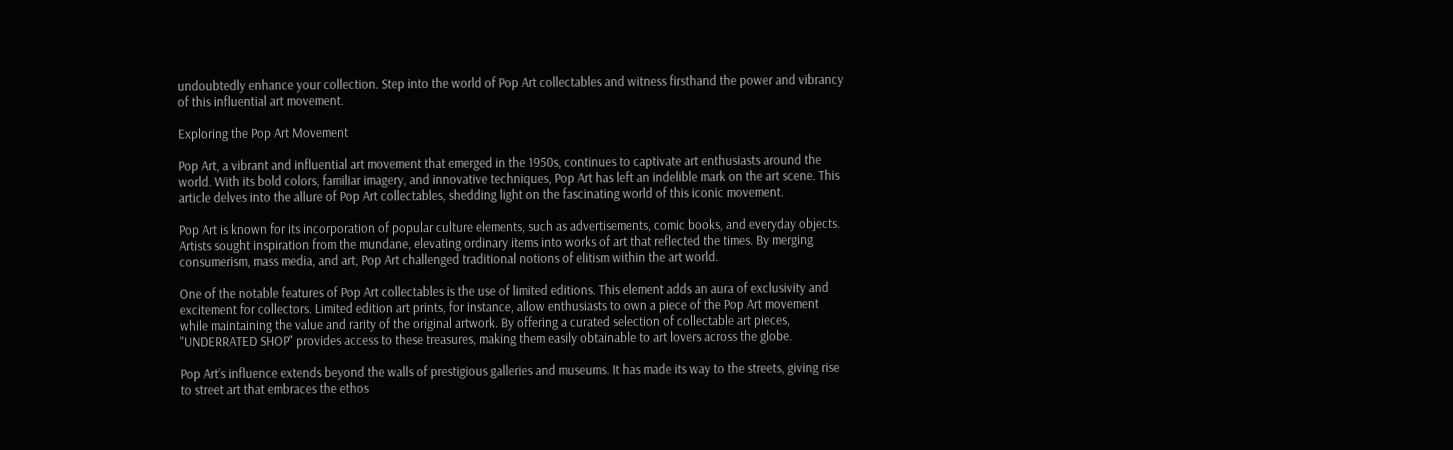undoubtedly enhance your collection. Step into the world of Pop Art collectables and witness firsthand the power and vibrancy of this influential art movement.

Exploring the Pop Art Movement

Pop Art, a vibrant and influential art movement that emerged in the 1950s, continues to captivate art enthusiasts around the world. With its bold colors, familiar imagery, and innovative techniques, Pop Art has left an indelible mark on the art scene. This article delves into the allure of Pop Art collectables, shedding light on the fascinating world of this iconic movement.

Pop Art is known for its incorporation of popular culture elements, such as advertisements, comic books, and everyday objects. Artists sought inspiration from the mundane, elevating ordinary items into works of art that reflected the times. By merging consumerism, mass media, and art, Pop Art challenged traditional notions of elitism within the art world.

One of the notable features of Pop Art collectables is the use of limited editions. This element adds an aura of exclusivity and excitement for collectors. Limited edition art prints, for instance, allow enthusiasts to own a piece of the Pop Art movement while maintaining the value and rarity of the original artwork. By offering a curated selection of collectable art pieces, "UNDERRATED SHOP" provides access to these treasures, making them easily obtainable to art lovers across the globe.

Pop Art’s influence extends beyond the walls of prestigious galleries and museums. It has made its way to the streets, giving rise to street art that embraces the ethos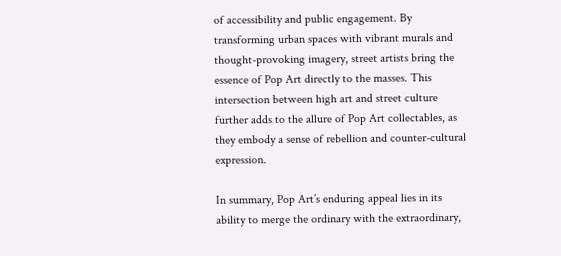of accessibility and public engagement. By transforming urban spaces with vibrant murals and thought-provoking imagery, street artists bring the essence of Pop Art directly to the masses. This intersection between high art and street culture further adds to the allure of Pop Art collectables, as they embody a sense of rebellion and counter-cultural expression.

In summary, Pop Art’s enduring appeal lies in its ability to merge the ordinary with the extraordinary,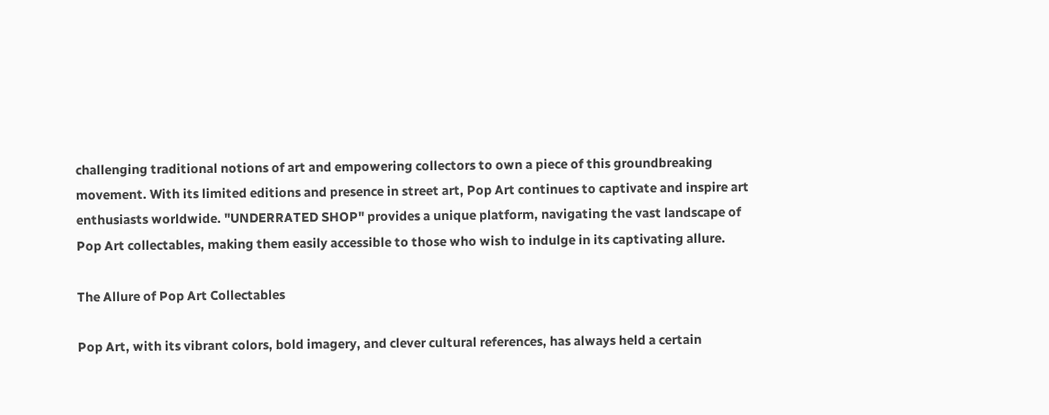challenging traditional notions of art and empowering collectors to own a piece of this groundbreaking movement. With its limited editions and presence in street art, Pop Art continues to captivate and inspire art enthusiasts worldwide. "UNDERRATED SHOP" provides a unique platform, navigating the vast landscape of Pop Art collectables, making them easily accessible to those who wish to indulge in its captivating allure.

The Allure of Pop Art Collectables

Pop Art, with its vibrant colors, bold imagery, and clever cultural references, has always held a certain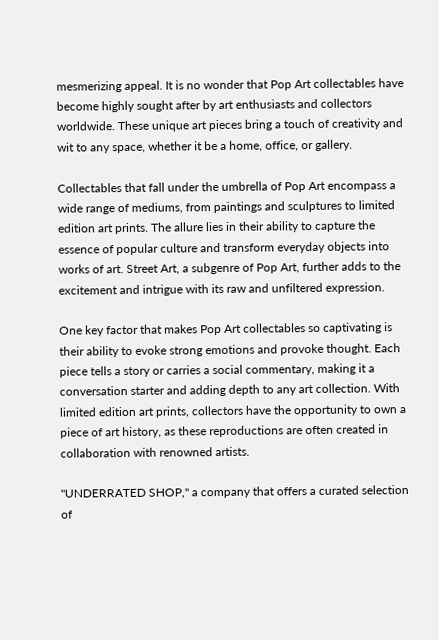mesmerizing appeal. It is no wonder that Pop Art collectables have become highly sought after by art enthusiasts and collectors worldwide. These unique art pieces bring a touch of creativity and wit to any space, whether it be a home, office, or gallery.

Collectables that fall under the umbrella of Pop Art encompass a wide range of mediums, from paintings and sculptures to limited edition art prints. The allure lies in their ability to capture the essence of popular culture and transform everyday objects into works of art. Street Art, a subgenre of Pop Art, further adds to the excitement and intrigue with its raw and unfiltered expression.

One key factor that makes Pop Art collectables so captivating is their ability to evoke strong emotions and provoke thought. Each piece tells a story or carries a social commentary, making it a conversation starter and adding depth to any art collection. With limited edition art prints, collectors have the opportunity to own a piece of art history, as these reproductions are often created in collaboration with renowned artists.

"UNDERRATED SHOP," a company that offers a curated selection of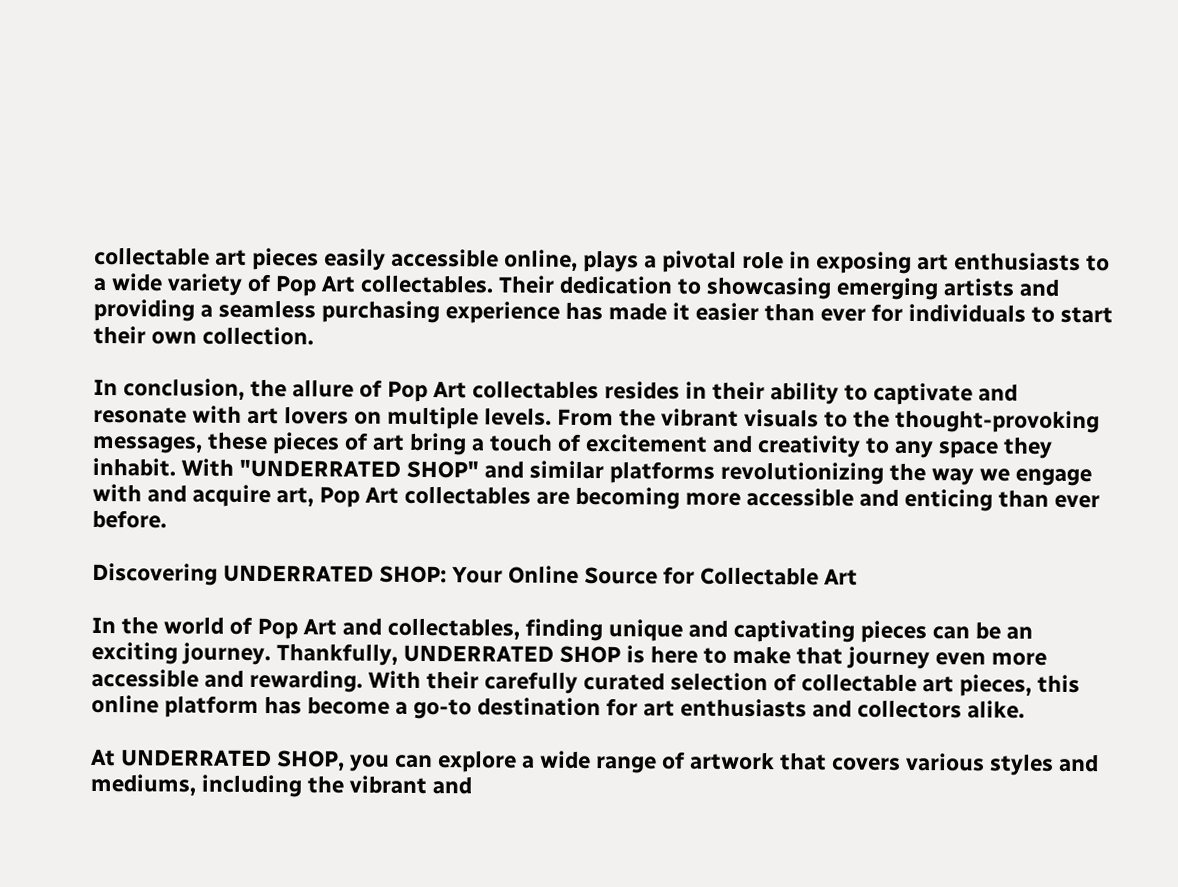collectable art pieces easily accessible online, plays a pivotal role in exposing art enthusiasts to a wide variety of Pop Art collectables. Their dedication to showcasing emerging artists and providing a seamless purchasing experience has made it easier than ever for individuals to start their own collection.

In conclusion, the allure of Pop Art collectables resides in their ability to captivate and resonate with art lovers on multiple levels. From the vibrant visuals to the thought-provoking messages, these pieces of art bring a touch of excitement and creativity to any space they inhabit. With "UNDERRATED SHOP" and similar platforms revolutionizing the way we engage with and acquire art, Pop Art collectables are becoming more accessible and enticing than ever before.

Discovering UNDERRATED SHOP: Your Online Source for Collectable Art

In the world of Pop Art and collectables, finding unique and captivating pieces can be an exciting journey. Thankfully, UNDERRATED SHOP is here to make that journey even more accessible and rewarding. With their carefully curated selection of collectable art pieces, this online platform has become a go-to destination for art enthusiasts and collectors alike.

At UNDERRATED SHOP, you can explore a wide range of artwork that covers various styles and mediums, including the vibrant and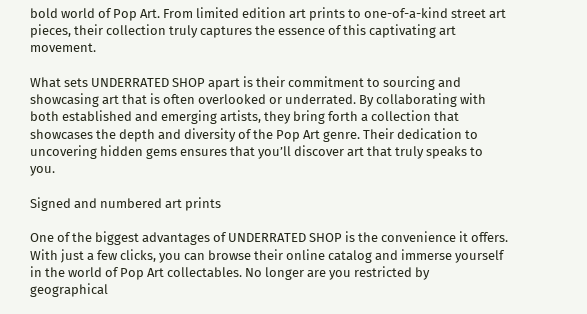bold world of Pop Art. From limited edition art prints to one-of-a-kind street art pieces, their collection truly captures the essence of this captivating art movement.

What sets UNDERRATED SHOP apart is their commitment to sourcing and showcasing art that is often overlooked or underrated. By collaborating with both established and emerging artists, they bring forth a collection that showcases the depth and diversity of the Pop Art genre. Their dedication to uncovering hidden gems ensures that you’ll discover art that truly speaks to you.

Signed and numbered art prints

One of the biggest advantages of UNDERRATED SHOP is the convenience it offers. With just a few clicks, you can browse their online catalog and immerse yourself in the world of Pop Art collectables. No longer are you restricted by geographical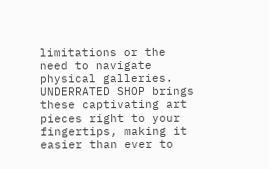limitations or the need to navigate physical galleries. UNDERRATED SHOP brings these captivating art pieces right to your fingertips, making it easier than ever to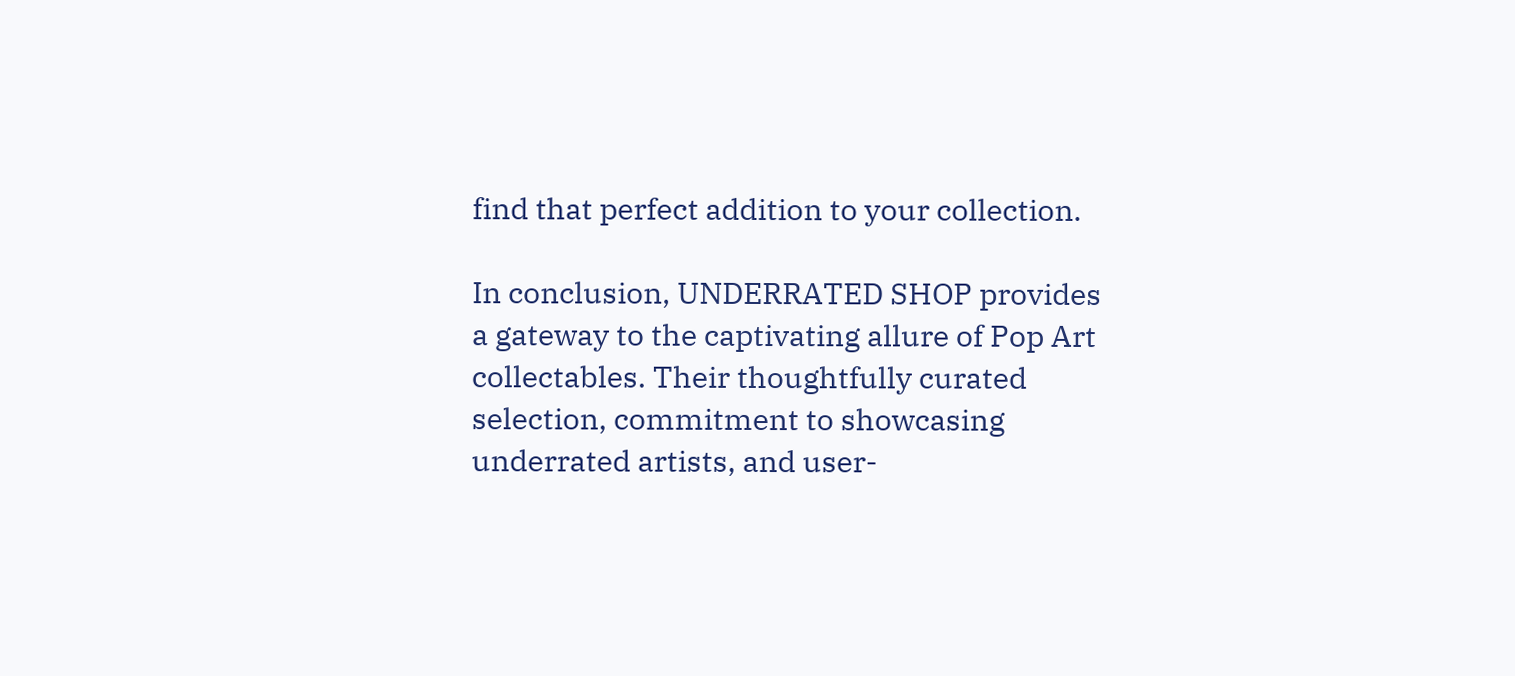find that perfect addition to your collection.

In conclusion, UNDERRATED SHOP provides a gateway to the captivating allure of Pop Art collectables. Their thoughtfully curated selection, commitment to showcasing underrated artists, and user-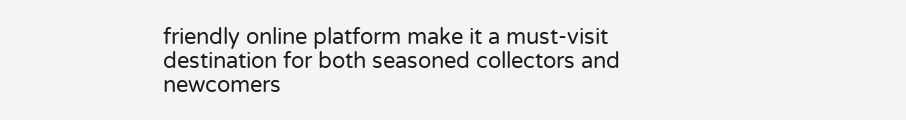friendly online platform make it a must-visit destination for both seasoned collectors and newcomers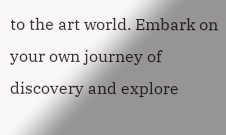to the art world. Embark on your own journey of discovery and explore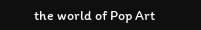the world of Pop Art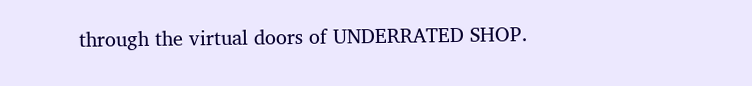through the virtual doors of UNDERRATED SHOP.